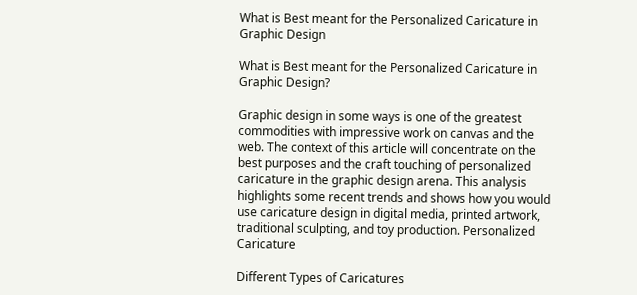What is Best meant for the Personalized Caricature in Graphic Design

What is Best meant for the Personalized Caricature in Graphic Design?

Graphic design in some ways is one of the greatest commodities with impressive work on canvas and the web. The context of this article will concentrate on the best purposes and the craft touching of personalized caricature in the graphic design arena. This analysis highlights some recent trends and shows how you would use caricature design in digital media, printed artwork, traditional sculpting, and toy production. Personalized Caricature

Different Types of Caricatures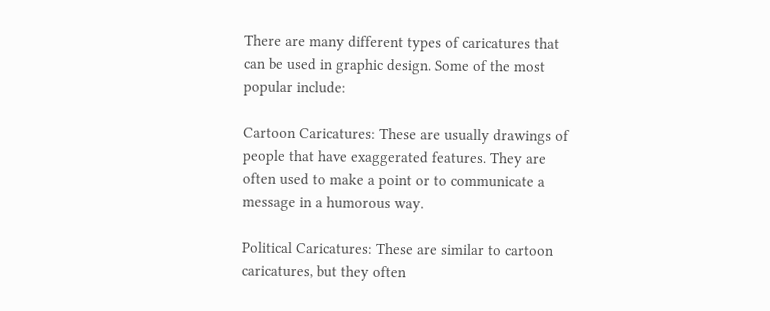There are many different types of caricatures that can be used in graphic design. Some of the most popular include:

Cartoon Caricatures: These are usually drawings of people that have exaggerated features. They are often used to make a point or to communicate a message in a humorous way.

Political Caricatures: These are similar to cartoon caricatures, but they often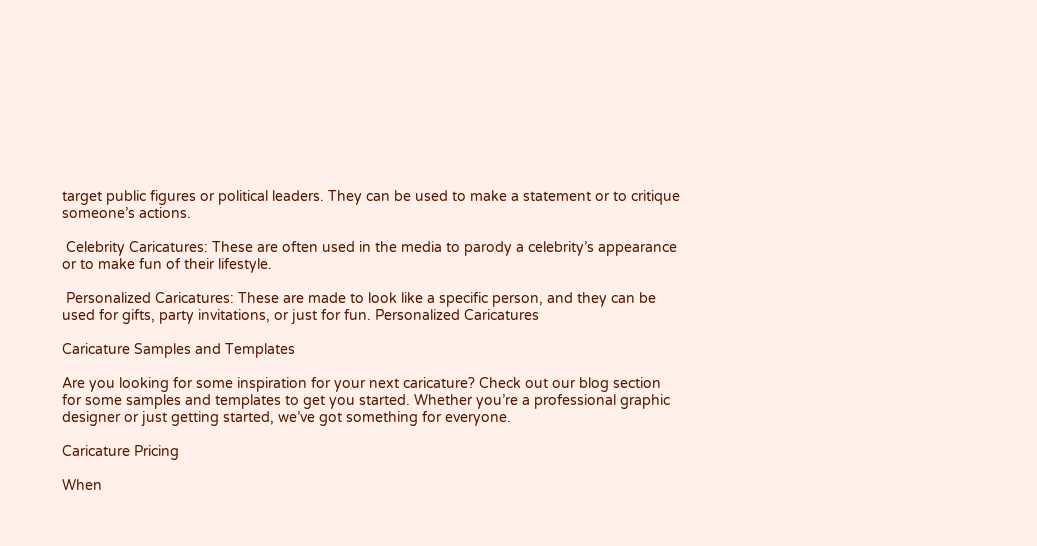target public figures or political leaders. They can be used to make a statement or to critique someone’s actions.

 Celebrity Caricatures: These are often used in the media to parody a celebrity’s appearance or to make fun of their lifestyle.

 Personalized Caricatures: These are made to look like a specific person, and they can be used for gifts, party invitations, or just for fun. Personalized Caricatures

Caricature Samples and Templates

Are you looking for some inspiration for your next caricature? Check out our blog section for some samples and templates to get you started. Whether you’re a professional graphic designer or just getting started, we’ve got something for everyone.

Caricature Pricing

When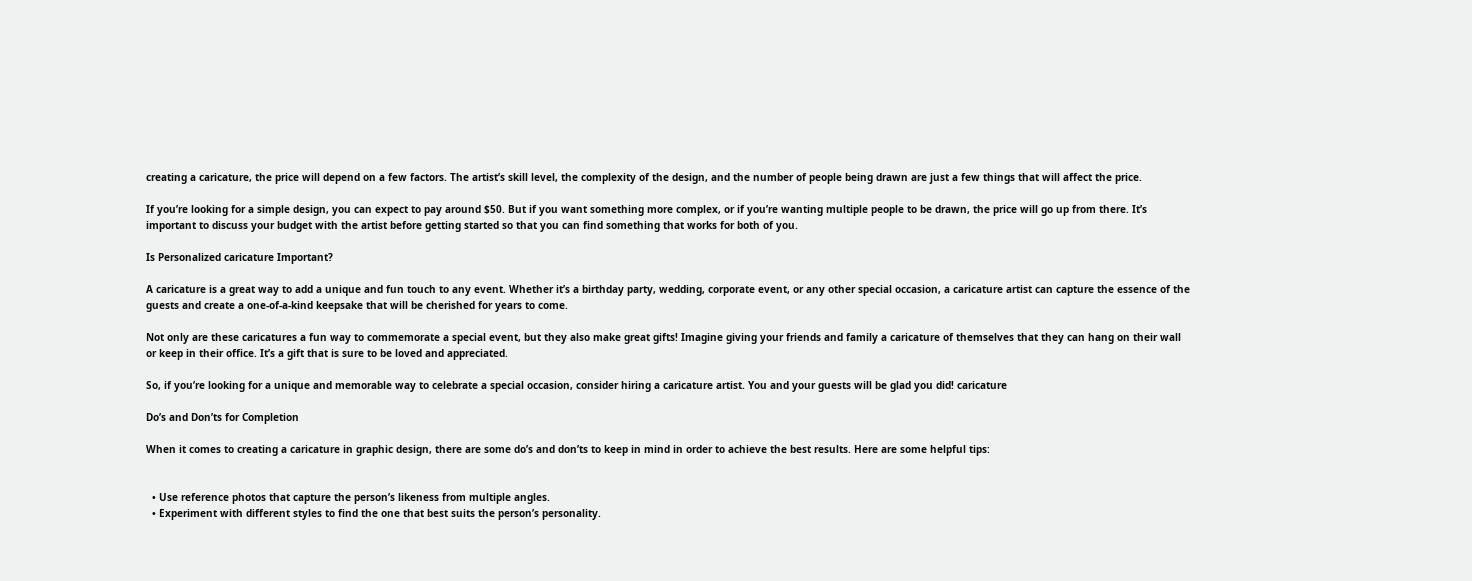creating a caricature, the price will depend on a few factors. The artist’s skill level, the complexity of the design, and the number of people being drawn are just a few things that will affect the price.

If you’re looking for a simple design, you can expect to pay around $50. But if you want something more complex, or if you’re wanting multiple people to be drawn, the price will go up from there. It’s important to discuss your budget with the artist before getting started so that you can find something that works for both of you.

Is Personalized caricature Important?

A caricature is a great way to add a unique and fun touch to any event. Whether it’s a birthday party, wedding, corporate event, or any other special occasion, a caricature artist can capture the essence of the guests and create a one-of-a-kind keepsake that will be cherished for years to come.

Not only are these caricatures a fun way to commemorate a special event, but they also make great gifts! Imagine giving your friends and family a caricature of themselves that they can hang on their wall or keep in their office. It’s a gift that is sure to be loved and appreciated.

So, if you’re looking for a unique and memorable way to celebrate a special occasion, consider hiring a caricature artist. You and your guests will be glad you did! caricature

Do’s and Don’ts for Completion

When it comes to creating a caricature in graphic design, there are some do’s and don’ts to keep in mind in order to achieve the best results. Here are some helpful tips:


  • Use reference photos that capture the person’s likeness from multiple angles.
  • Experiment with different styles to find the one that best suits the person’s personality.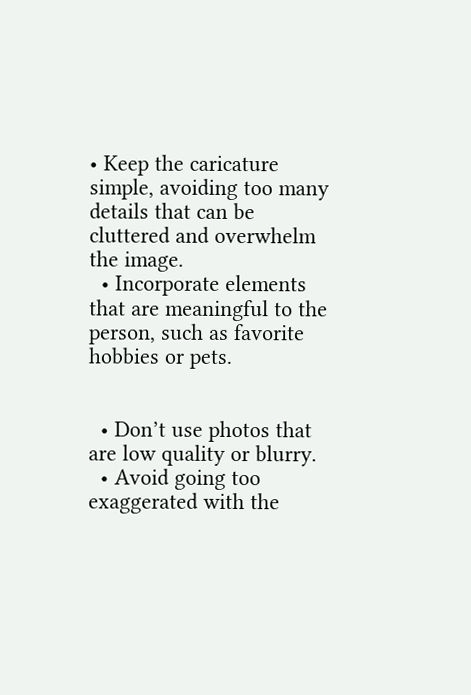• Keep the caricature simple, avoiding too many details that can be cluttered and overwhelm the image.
  • Incorporate elements that are meaningful to the person, such as favorite hobbies or pets.


  • Don’t use photos that are low quality or blurry.
  • Avoid going too exaggerated with the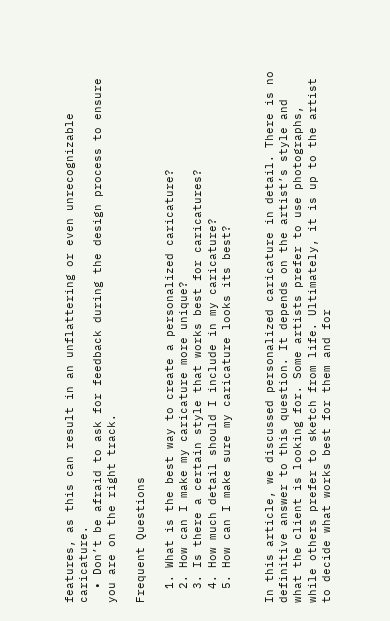features, as this can result in an unflattering or even unrecognizable caricature.
  • Don’t be afraid to ask for feedback during the design process to ensure you are on the right track.

Frequent Questions

  1. What is the best way to create a personalized caricature?
  2. How can I make my caricature more unique?
  3. Is there a certain style that works best for caricatures?
  4. How much detail should I include in my caricature?
  5. How can I make sure my caricature looks its best?


In this article, we discussed personalized caricature in detail. There is no definitive answer to this question. It depends on the artist’s style and what the client is looking for. Some artists prefer to use photographs, while others prefer to sketch from life. Ultimately, it is up to the artist to decide what works best for them and for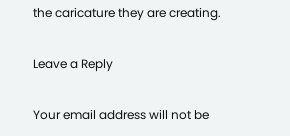the caricature they are creating.

Leave a Reply

Your email address will not be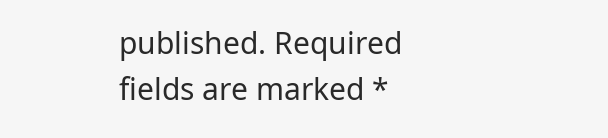published. Required fields are marked *